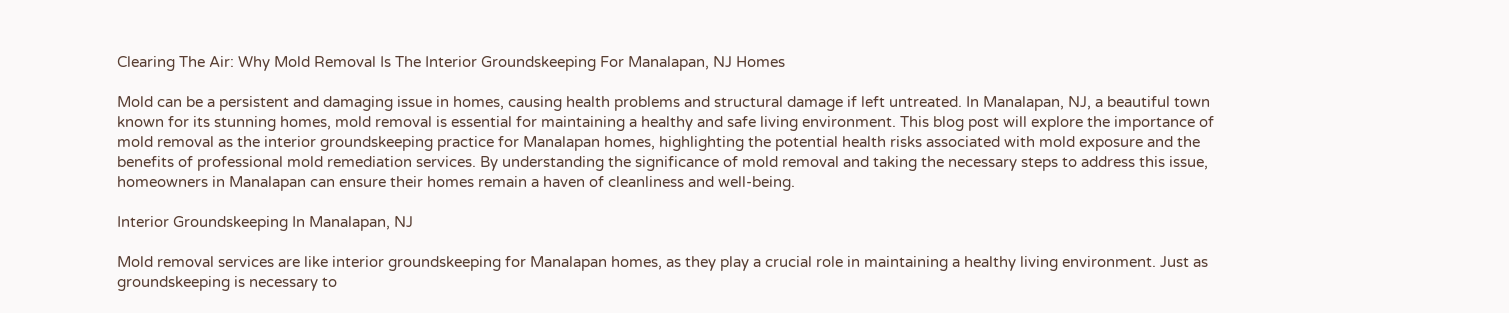Clearing The Air: Why Mold Removal Is The Interior Groundskeeping For Manalapan, NJ Homes

Mold can be a persistent and damaging issue in homes, causing health problems and structural damage if left untreated. In Manalapan, NJ, a beautiful town known for its stunning homes, mold removal is essential for maintaining a healthy and safe living environment. This blog post will explore the importance of mold removal as the interior groundskeeping practice for Manalapan homes, highlighting the potential health risks associated with mold exposure and the benefits of professional mold remediation services. By understanding the significance of mold removal and taking the necessary steps to address this issue, homeowners in Manalapan can ensure their homes remain a haven of cleanliness and well-being.

Interior Groundskeeping In Manalapan, NJ

Mold removal services are like interior groundskeeping for Manalapan homes, as they play a crucial role in maintaining a healthy living environment. Just as groundskeeping is necessary to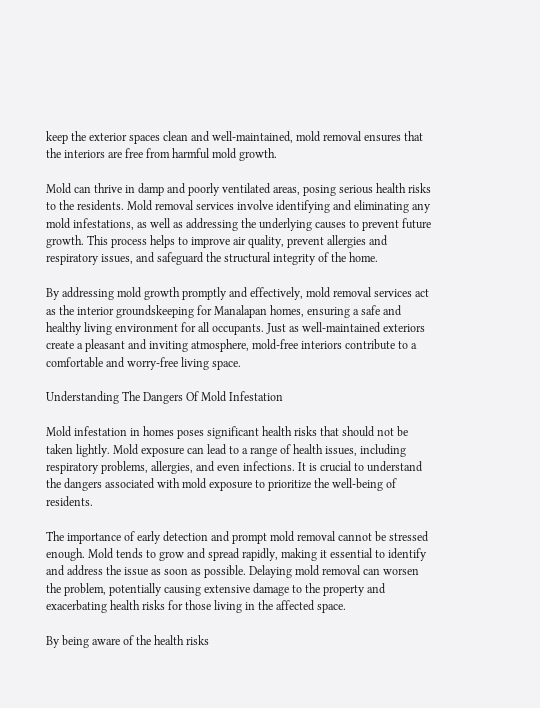keep the exterior spaces clean and well-maintained, mold removal ensures that the interiors are free from harmful mold growth.

Mold can thrive in damp and poorly ventilated areas, posing serious health risks to the residents. Mold removal services involve identifying and eliminating any mold infestations, as well as addressing the underlying causes to prevent future growth. This process helps to improve air quality, prevent allergies and respiratory issues, and safeguard the structural integrity of the home.

By addressing mold growth promptly and effectively, mold removal services act as the interior groundskeeping for Manalapan homes, ensuring a safe and healthy living environment for all occupants. Just as well-maintained exteriors create a pleasant and inviting atmosphere, mold-free interiors contribute to a comfortable and worry-free living space.

Understanding The Dangers Of Mold Infestation

Mold infestation in homes poses significant health risks that should not be taken lightly. Mold exposure can lead to a range of health issues, including respiratory problems, allergies, and even infections. It is crucial to understand the dangers associated with mold exposure to prioritize the well-being of residents.

The importance of early detection and prompt mold removal cannot be stressed enough. Mold tends to grow and spread rapidly, making it essential to identify and address the issue as soon as possible. Delaying mold removal can worsen the problem, potentially causing extensive damage to the property and exacerbating health risks for those living in the affected space.

By being aware of the health risks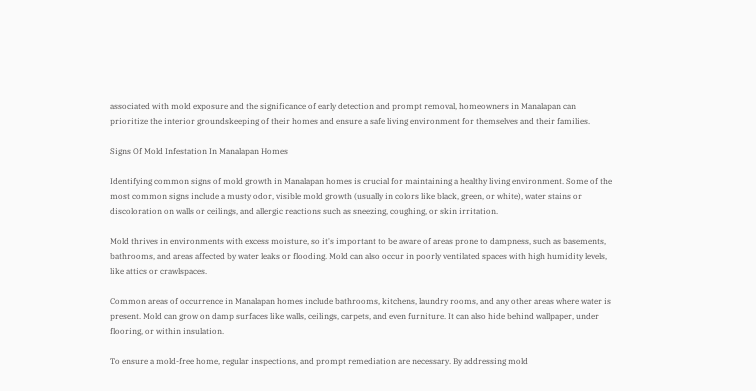associated with mold exposure and the significance of early detection and prompt removal, homeowners in Manalapan can prioritize the interior groundskeeping of their homes and ensure a safe living environment for themselves and their families.

Signs Of Mold Infestation In Manalapan Homes

Identifying common signs of mold growth in Manalapan homes is crucial for maintaining a healthy living environment. Some of the most common signs include a musty odor, visible mold growth (usually in colors like black, green, or white), water stains or discoloration on walls or ceilings, and allergic reactions such as sneezing, coughing, or skin irritation.

Mold thrives in environments with excess moisture, so it's important to be aware of areas prone to dampness, such as basements, bathrooms, and areas affected by water leaks or flooding. Mold can also occur in poorly ventilated spaces with high humidity levels, like attics or crawlspaces.

Common areas of occurrence in Manalapan homes include bathrooms, kitchens, laundry rooms, and any other areas where water is present. Mold can grow on damp surfaces like walls, ceilings, carpets, and even furniture. It can also hide behind wallpaper, under flooring, or within insulation.

To ensure a mold-free home, regular inspections, and prompt remediation are necessary. By addressing mold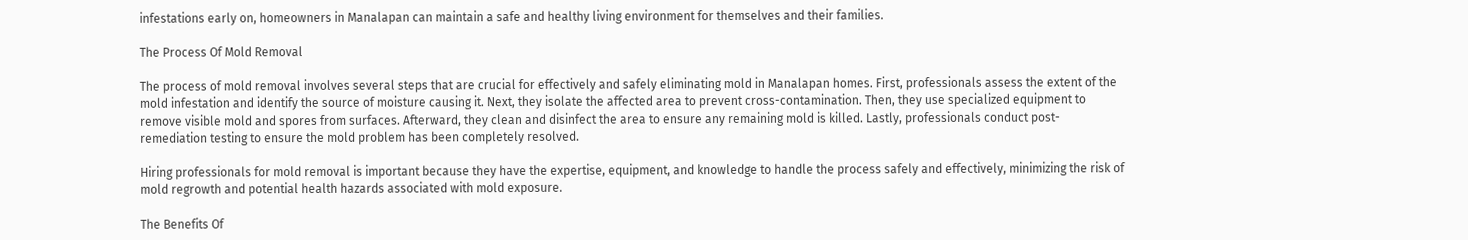infestations early on, homeowners in Manalapan can maintain a safe and healthy living environment for themselves and their families.

The Process Of Mold Removal

The process of mold removal involves several steps that are crucial for effectively and safely eliminating mold in Manalapan homes. First, professionals assess the extent of the mold infestation and identify the source of moisture causing it. Next, they isolate the affected area to prevent cross-contamination. Then, they use specialized equipment to remove visible mold and spores from surfaces. Afterward, they clean and disinfect the area to ensure any remaining mold is killed. Lastly, professionals conduct post-remediation testing to ensure the mold problem has been completely resolved.

Hiring professionals for mold removal is important because they have the expertise, equipment, and knowledge to handle the process safely and effectively, minimizing the risk of mold regrowth and potential health hazards associated with mold exposure.

The Benefits Of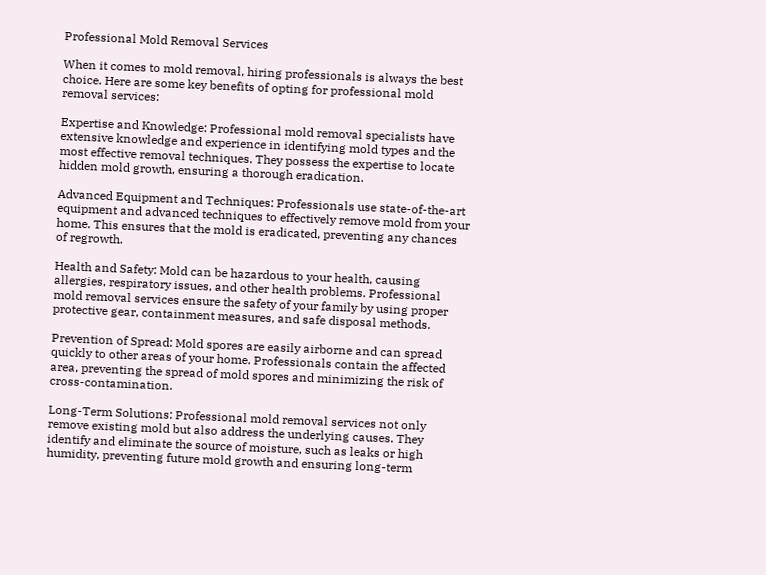Professional Mold Removal Services

When it comes to mold removal, hiring professionals is always the best choice. Here are some key benefits of opting for professional mold removal services:

Expertise and Knowledge: Professional mold removal specialists have extensive knowledge and experience in identifying mold types and the most effective removal techniques. They possess the expertise to locate hidden mold growth, ensuring a thorough eradication.

Advanced Equipment and Techniques: Professionals use state-of-the-art equipment and advanced techniques to effectively remove mold from your home. This ensures that the mold is eradicated, preventing any chances of regrowth.

Health and Safety: Mold can be hazardous to your health, causing allergies, respiratory issues, and other health problems. Professional mold removal services ensure the safety of your family by using proper protective gear, containment measures, and safe disposal methods.

Prevention of Spread: Mold spores are easily airborne and can spread quickly to other areas of your home. Professionals contain the affected area, preventing the spread of mold spores and minimizing the risk of cross-contamination.

Long-Term Solutions: Professional mold removal services not only remove existing mold but also address the underlying causes. They identify and eliminate the source of moisture, such as leaks or high humidity, preventing future mold growth and ensuring long-term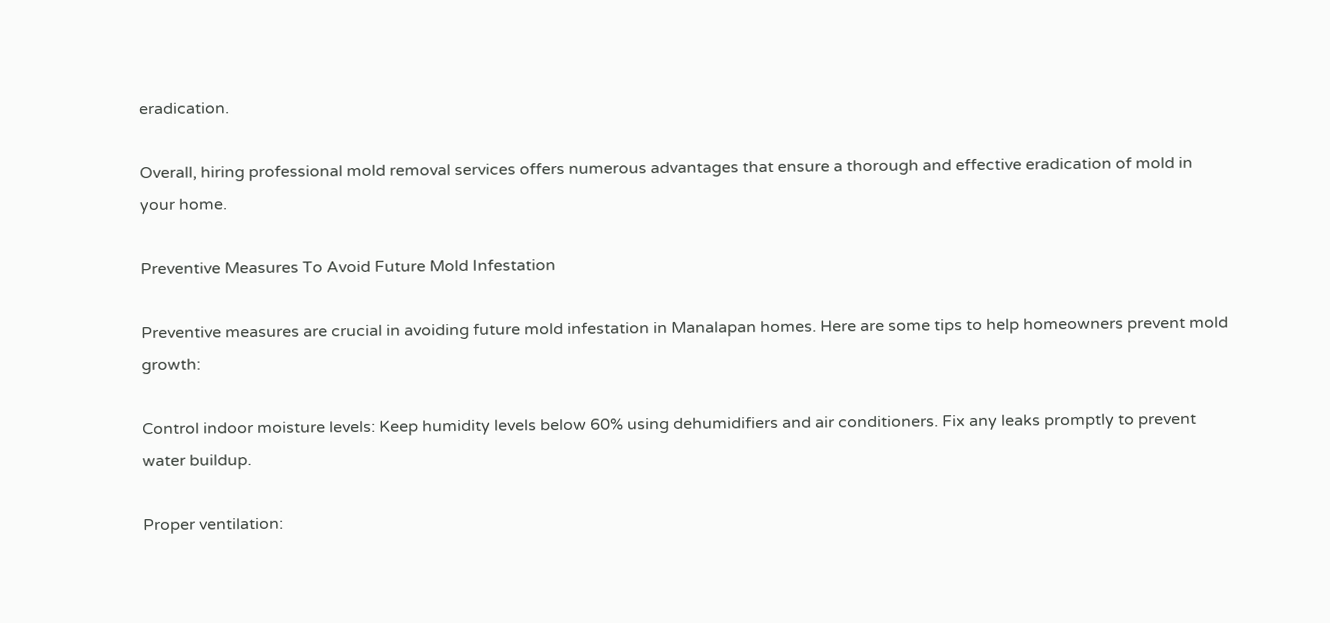eradication.

Overall, hiring professional mold removal services offers numerous advantages that ensure a thorough and effective eradication of mold in your home.

Preventive Measures To Avoid Future Mold Infestation

Preventive measures are crucial in avoiding future mold infestation in Manalapan homes. Here are some tips to help homeowners prevent mold growth:

Control indoor moisture levels: Keep humidity levels below 60% using dehumidifiers and air conditioners. Fix any leaks promptly to prevent water buildup.

Proper ventilation: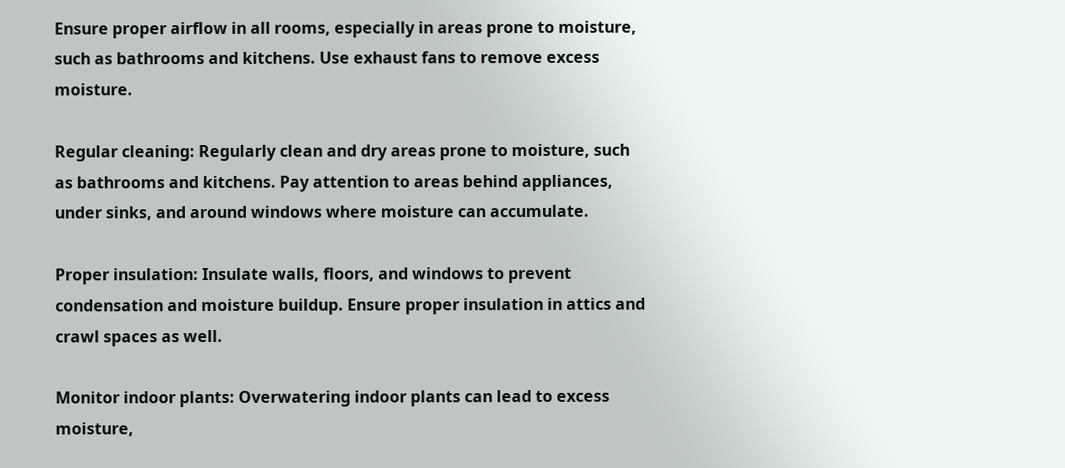Ensure proper airflow in all rooms, especially in areas prone to moisture, such as bathrooms and kitchens. Use exhaust fans to remove excess moisture.

Regular cleaning: Regularly clean and dry areas prone to moisture, such as bathrooms and kitchens. Pay attention to areas behind appliances, under sinks, and around windows where moisture can accumulate.

Proper insulation: Insulate walls, floors, and windows to prevent condensation and moisture buildup. Ensure proper insulation in attics and crawl spaces as well.

Monitor indoor plants: Overwatering indoor plants can lead to excess moisture,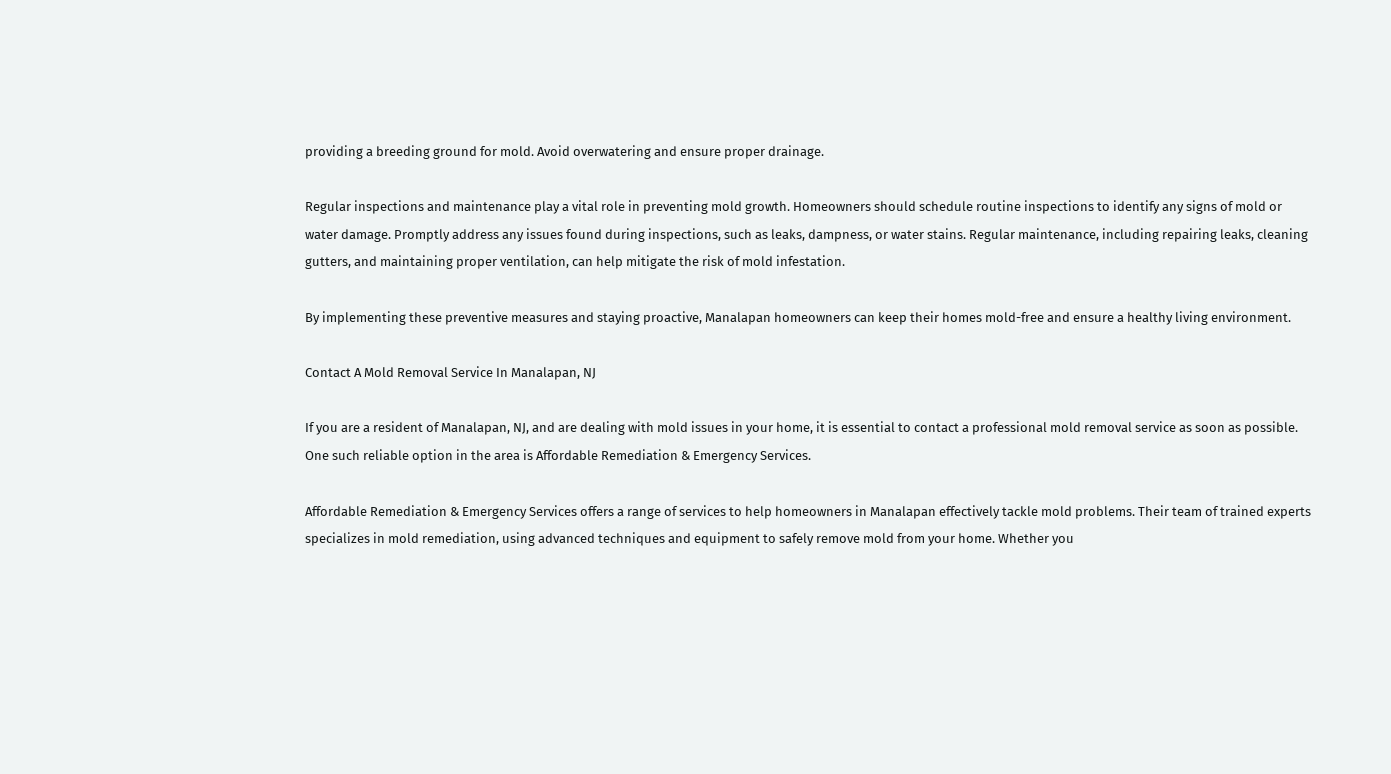providing a breeding ground for mold. Avoid overwatering and ensure proper drainage.

Regular inspections and maintenance play a vital role in preventing mold growth. Homeowners should schedule routine inspections to identify any signs of mold or water damage. Promptly address any issues found during inspections, such as leaks, dampness, or water stains. Regular maintenance, including repairing leaks, cleaning gutters, and maintaining proper ventilation, can help mitigate the risk of mold infestation.

By implementing these preventive measures and staying proactive, Manalapan homeowners can keep their homes mold-free and ensure a healthy living environment.

Contact A Mold Removal Service In Manalapan, NJ

If you are a resident of Manalapan, NJ, and are dealing with mold issues in your home, it is essential to contact a professional mold removal service as soon as possible. One such reliable option in the area is Affordable Remediation & Emergency Services.

Affordable Remediation & Emergency Services offers a range of services to help homeowners in Manalapan effectively tackle mold problems. Their team of trained experts specializes in mold remediation, using advanced techniques and equipment to safely remove mold from your home. Whether you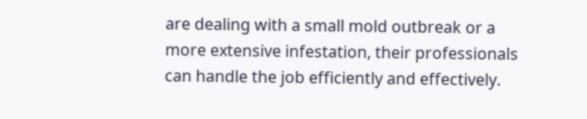are dealing with a small mold outbreak or a more extensive infestation, their professionals can handle the job efficiently and effectively.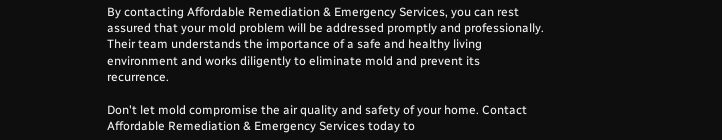By contacting Affordable Remediation & Emergency Services, you can rest assured that your mold problem will be addressed promptly and professionally. Their team understands the importance of a safe and healthy living environment and works diligently to eliminate mold and prevent its recurrence.

Don't let mold compromise the air quality and safety of your home. Contact Affordable Remediation & Emergency Services today to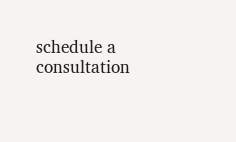schedule a consultation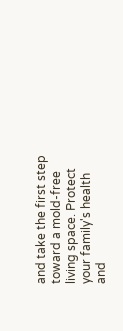and take the first step toward a mold-free living space. Protect your family's health and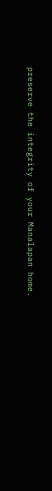preserve the integrity of your Manalapan home.